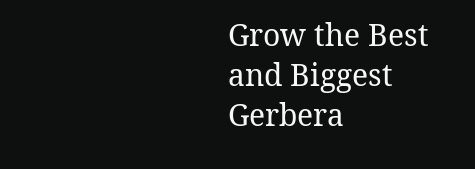Grow the Best and Biggest Gerbera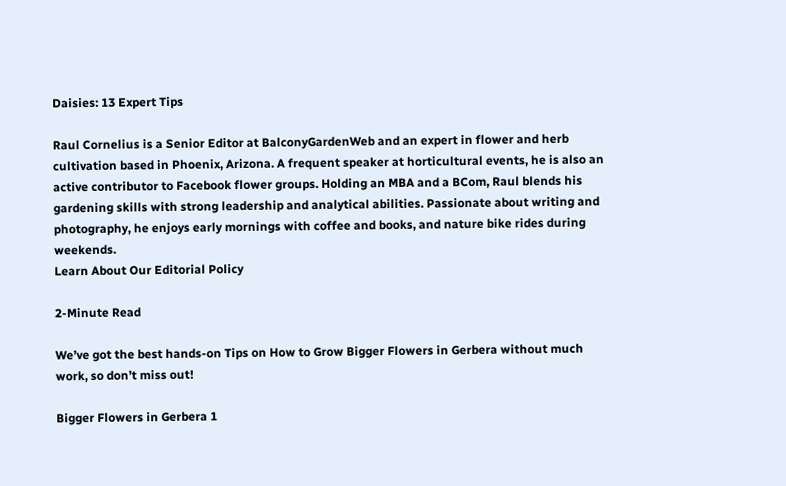Daisies: 13 Expert Tips

Raul Cornelius is a Senior Editor at BalconyGardenWeb and an expert in flower and herb cultivation based in Phoenix, Arizona. A frequent speaker at horticultural events, he is also an active contributor to Facebook flower groups. Holding an MBA and a BCom, Raul blends his gardening skills with strong leadership and analytical abilities. Passionate about writing and photography, he enjoys early mornings with coffee and books, and nature bike rides during weekends.
Learn About Our Editorial Policy

2-Minute Read

We’ve got the best hands-on Tips on How to Grow Bigger Flowers in Gerbera without much work, so don’t miss out!

Bigger Flowers in Gerbera 1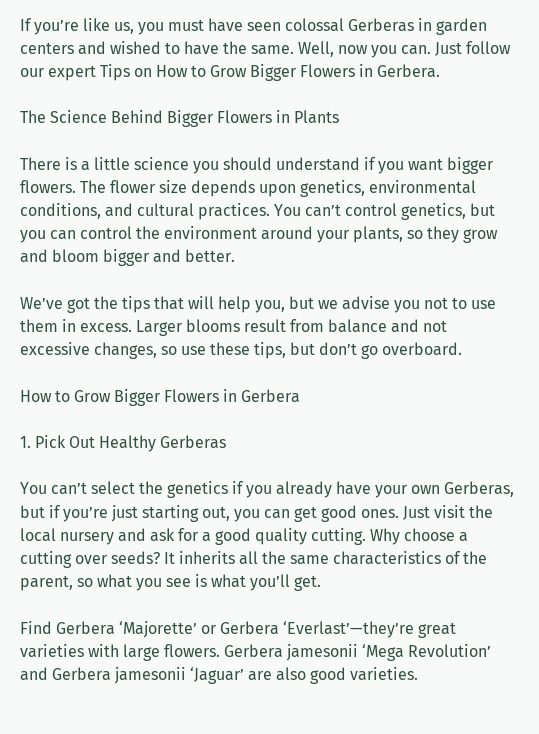If you’re like us, you must have seen colossal Gerberas in garden centers and wished to have the same. Well, now you can. Just follow our expert Tips on How to Grow Bigger Flowers in Gerbera.

The Science Behind Bigger Flowers in Plants

There is a little science you should understand if you want bigger flowers. The flower size depends upon genetics, environmental conditions, and cultural practices. You can’t control genetics, but you can control the environment around your plants, so they grow and bloom bigger and better.

We’ve got the tips that will help you, but we advise you not to use them in excess. Larger blooms result from balance and not excessive changes, so use these tips, but don’t go overboard.

How to Grow Bigger Flowers in Gerbera

1. Pick Out Healthy Gerberas

You can’t select the genetics if you already have your own Gerberas, but if you’re just starting out, you can get good ones. Just visit the local nursery and ask for a good quality cutting. Why choose a cutting over seeds? It inherits all the same characteristics of the parent, so what you see is what you’ll get.

Find Gerbera ‘Majorette’ or Gerbera ‘Everlast’—they’re great varieties with large flowers. Gerbera jamesonii ‘Mega Revolution’ and Gerbera jamesonii ‘Jaguar’ are also good varieties.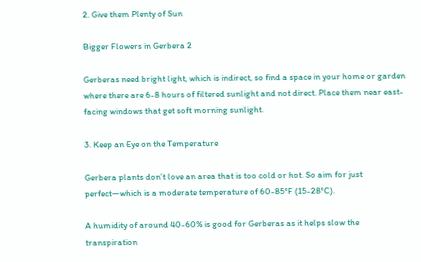2. Give them Plenty of Sun

Bigger Flowers in Gerbera 2

Gerberas need bright light, which is indirect, so find a space in your home or garden where there are 6-8 hours of filtered sunlight and not direct. Place them near east-facing windows that get soft morning sunlight.

3. Keep an Eye on the Temperature

Gerbera plants don’t love an area that is too cold or hot. So aim for just perfect—which is a moderate temperature of 60-85°F (15-28°C).

A humidity of around 40-60% is good for Gerberas as it helps slow the transpiration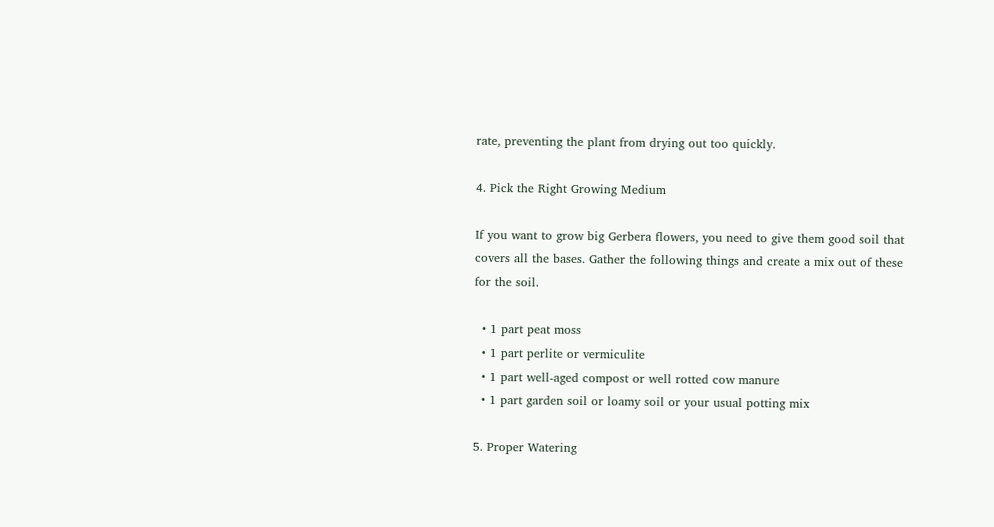rate, preventing the plant from drying out too quickly.

4. Pick the Right Growing Medium

If you want to grow big Gerbera flowers, you need to give them good soil that covers all the bases. Gather the following things and create a mix out of these for the soil.

  • 1 part peat moss
  • 1 part perlite or vermiculite
  • 1 part well-aged compost or well rotted cow manure
  • 1 part garden soil or loamy soil or your usual potting mix

5. Proper Watering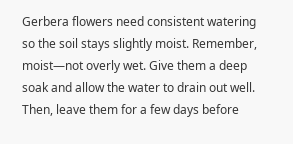Gerbera flowers need consistent watering so the soil stays slightly moist. Remember, moist—not overly wet. Give them a deep soak and allow the water to drain out well. Then, leave them for a few days before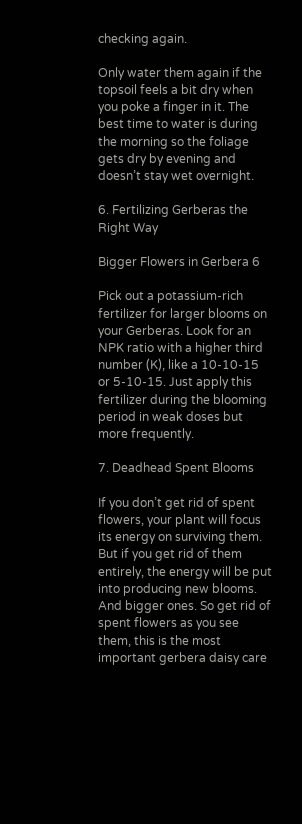checking again.

Only water them again if the topsoil feels a bit dry when you poke a finger in it. The best time to water is during the morning so the foliage gets dry by evening and doesn’t stay wet overnight.

6. Fertilizing Gerberas the Right Way

Bigger Flowers in Gerbera 6

Pick out a potassium-rich fertilizer for larger blooms on your Gerberas. Look for an NPK ratio with a higher third number (K), like a 10-10-15 or 5-10-15. Just apply this fertilizer during the blooming period in weak doses but more frequently.

7. Deadhead Spent Blooms

If you don’t get rid of spent flowers, your plant will focus its energy on surviving them. But if you get rid of them entirely, the energy will be put into producing new blooms. And bigger ones. So get rid of spent flowers as you see them, this is the most important gerbera daisy care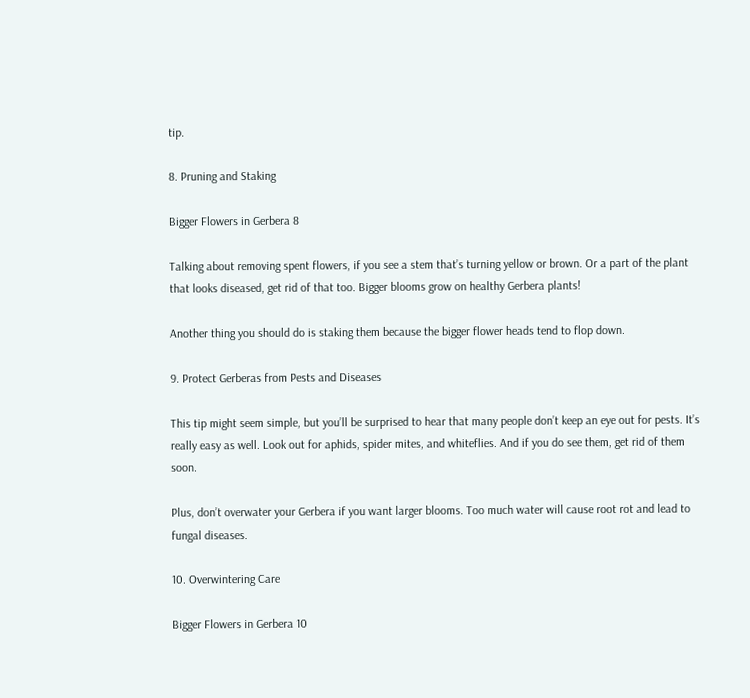tip.

8. Pruning and Staking

Bigger Flowers in Gerbera 8

Talking about removing spent flowers, if you see a stem that’s turning yellow or brown. Or a part of the plant that looks diseased, get rid of that too. Bigger blooms grow on healthy Gerbera plants!

Another thing you should do is staking them because the bigger flower heads tend to flop down.

9. Protect Gerberas from Pests and Diseases

This tip might seem simple, but you’ll be surprised to hear that many people don’t keep an eye out for pests. It’s really easy as well. Look out for aphids, spider mites, and whiteflies. And if you do see them, get rid of them soon.

Plus, don’t overwater your Gerbera if you want larger blooms. Too much water will cause root rot and lead to fungal diseases.

10. Overwintering Care

Bigger Flowers in Gerbera 10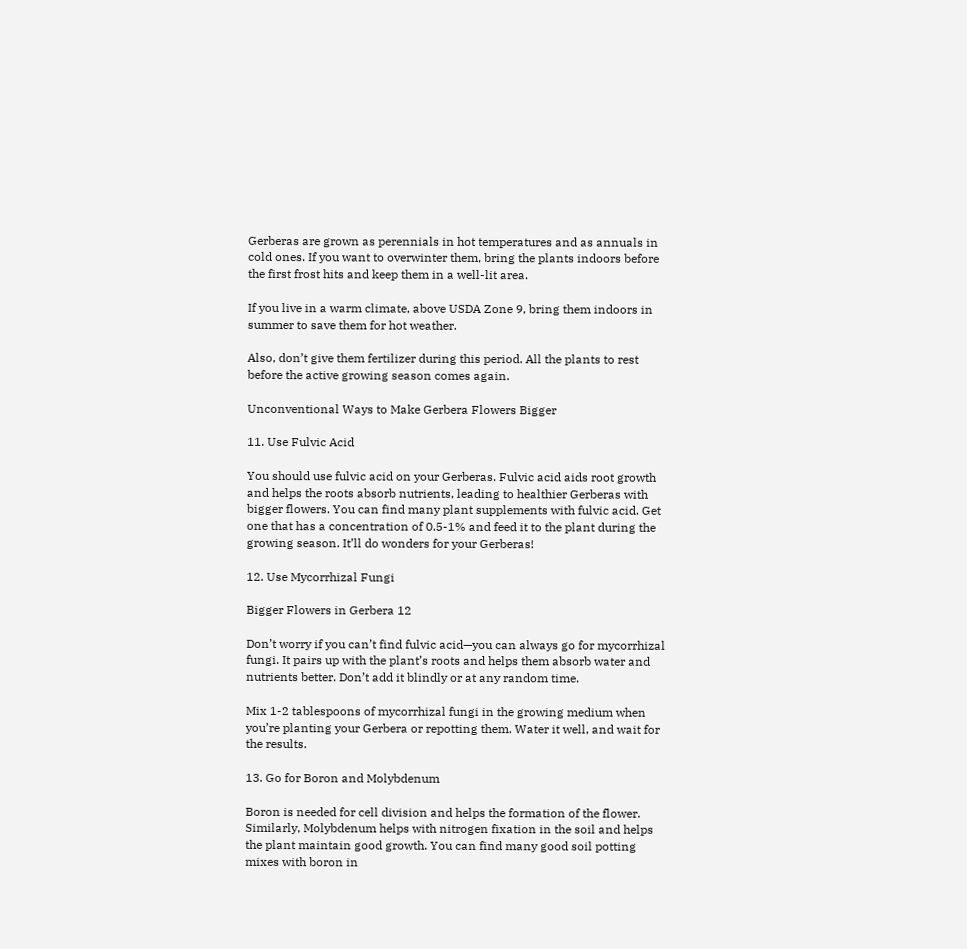Gerberas are grown as perennials in hot temperatures and as annuals in cold ones. If you want to overwinter them, bring the plants indoors before the first frost hits and keep them in a well-lit area.

If you live in a warm climate, above USDA Zone 9, bring them indoors in summer to save them for hot weather.

Also, don’t give them fertilizer during this period. All the plants to rest before the active growing season comes again.

Unconventional Ways to Make Gerbera Flowers Bigger

11. Use Fulvic Acid

You should use fulvic acid on your Gerberas. Fulvic acid aids root growth and helps the roots absorb nutrients, leading to healthier Gerberas with bigger flowers. You can find many plant supplements with fulvic acid. Get one that has a concentration of 0.5-1% and feed it to the plant during the growing season. It’ll do wonders for your Gerberas!

12. Use Mycorrhizal Fungi

Bigger Flowers in Gerbera 12

Don’t worry if you can’t find fulvic acid—you can always go for mycorrhizal fungi. It pairs up with the plant’s roots and helps them absorb water and nutrients better. Don’t add it blindly or at any random time.

Mix 1-2 tablespoons of mycorrhizal fungi in the growing medium when you’re planting your Gerbera or repotting them. Water it well, and wait for the results.

13. Go for Boron and Molybdenum

Boron is needed for cell division and helps the formation of the flower. Similarly, Molybdenum helps with nitrogen fixation in the soil and helps the plant maintain good growth. You can find many good soil potting mixes with boron in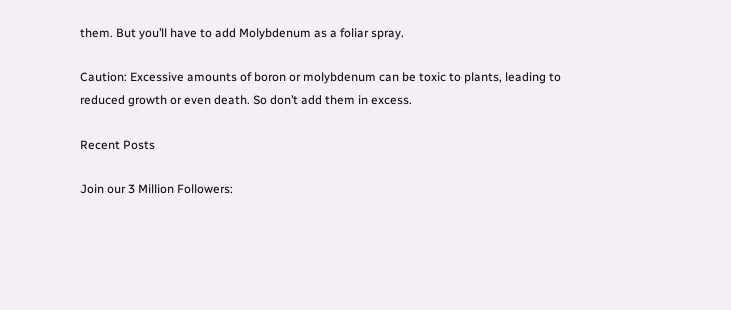them. But you’ll have to add Molybdenum as a foliar spray.

Caution: Excessive amounts of boron or molybdenum can be toxic to plants, leading to reduced growth or even death. So don’t add them in excess.

Recent Posts

Join our 3 Million Followers: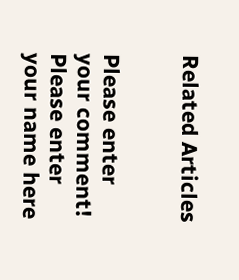Related Articles


Please enter your comment!
Please enter your name here